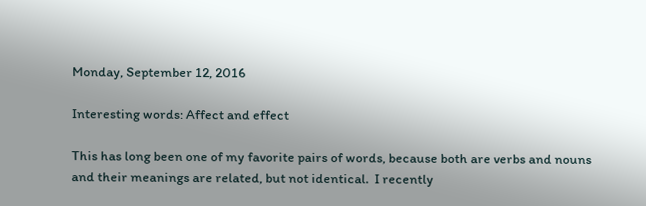Monday, September 12, 2016

Interesting words: Affect and effect

This has long been one of my favorite pairs of words, because both are verbs and nouns and their meanings are related, but not identical.  I recently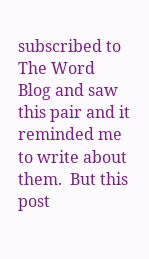subscribed to The Word Blog and saw this pair and it reminded me to write about them.  But this post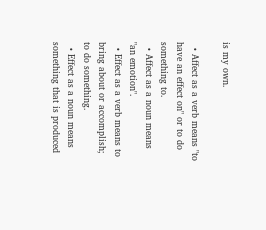is my own.

  • Affect as a verb means "to have an effect on" or to do something to.
  • Affect as a noun means "an emotion".
  • Effect as a verb means to bring about or accomplish; to do something.
  • Effect as a noun means something that is produced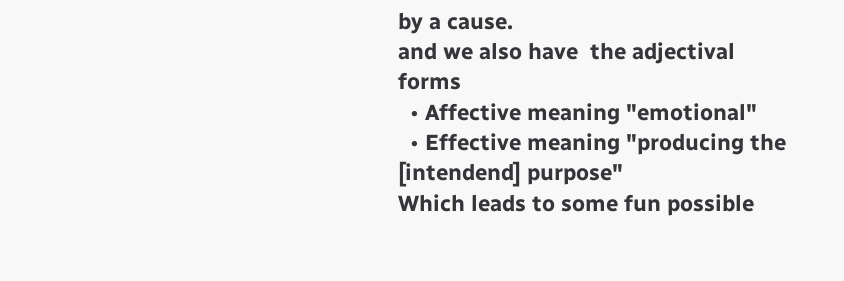by a cause.
and we also have  the adjectival forms
  • Affective meaning "emotional"
  • Effective meaning "producing the [intendend] purpose"
Which leads to some fun possible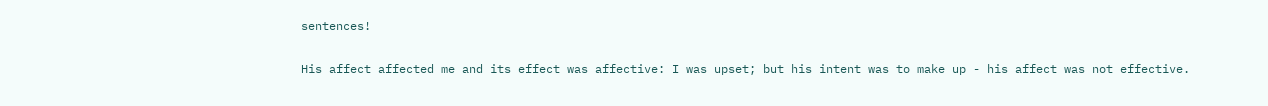sentences!

His affect affected me and its effect was affective: I was upset; but his intent was to make up - his affect was not effective.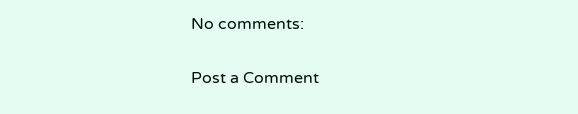No comments:

Post a Comment